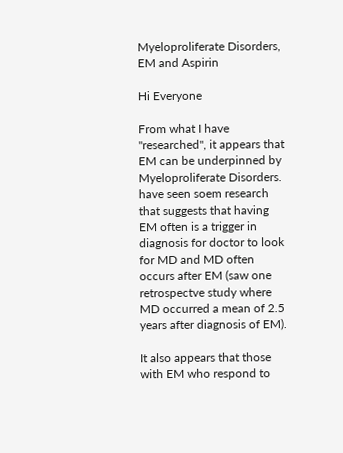Myeloproliferate Disorders, EM and Aspirin

Hi Everyone

From what I have "researched", it appears that EM can be underpinned by Myeloproliferate Disorders. have seen soem research that suggests that having EM often is a trigger in diagnosis for doctor to look for MD and MD often occurs after EM (saw one retrospectve study where MD occurred a mean of 2.5 years after diagnosis of EM).

It also appears that those with EM who respond to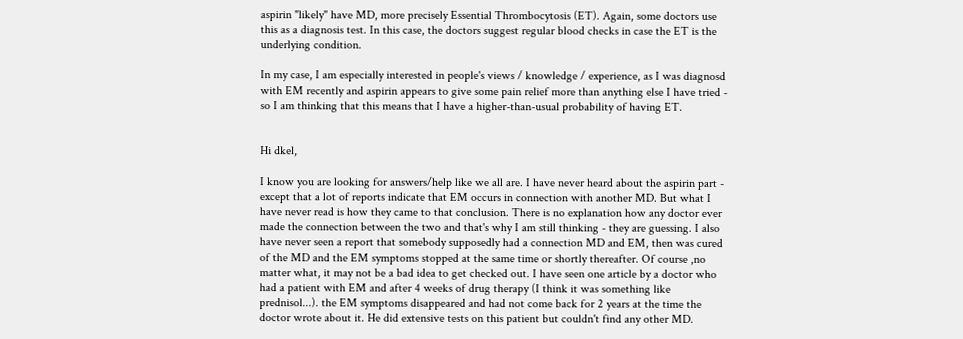aspirin "likely" have MD, more precisely Essential Thrombocytosis (ET). Again, some doctors use this as a diagnosis test. In this case, the doctors suggest regular blood checks in case the ET is the underlying condition.

In my case, I am especially interested in people's views / knowledge / experience, as I was diagnosd with EM recently and aspirin appears to give some pain relief more than anything else I have tried - so I am thinking that this means that I have a higher-than-usual probability of having ET.


Hi dkel,

I know you are looking for answers/help like we all are. I have never heard about the aspirin part - except that a lot of reports indicate that EM occurs in connection with another MD. But what I have never read is how they came to that conclusion. There is no explanation how any doctor ever made the connection between the two and that's why I am still thinking - they are guessing. I also have never seen a report that somebody supposedly had a connection MD and EM, then was cured of the MD and the EM symptoms stopped at the same time or shortly thereafter. Of course ,no matter what, it may not be a bad idea to get checked out. I have seen one article by a doctor who had a patient with EM and after 4 weeks of drug therapy (I think it was something like prednisol...). the EM symptoms disappeared and had not come back for 2 years at the time the doctor wrote about it. He did extensive tests on this patient but couldn't find any other MD.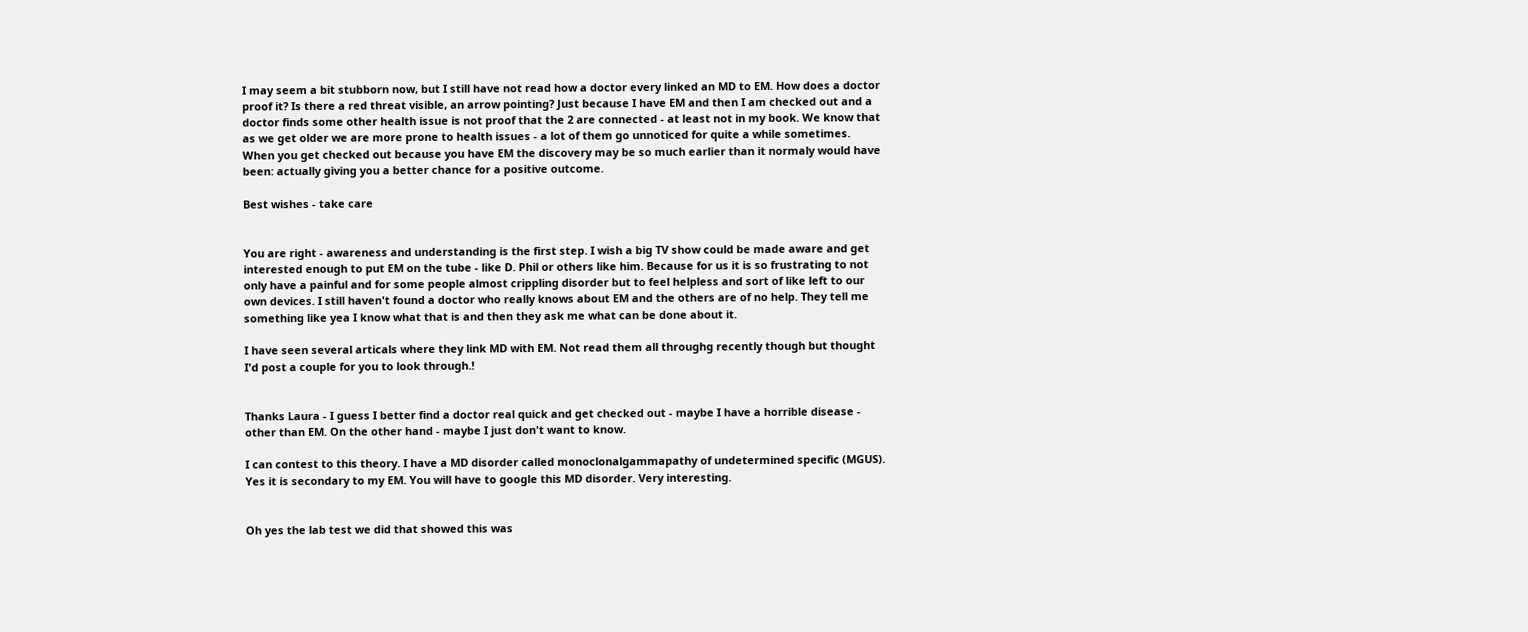I may seem a bit stubborn now, but I still have not read how a doctor every linked an MD to EM. How does a doctor proof it? Is there a red threat visible, an arrow pointing? Just because I have EM and then I am checked out and a doctor finds some other health issue is not proof that the 2 are connected - at least not in my book. We know that as we get older we are more prone to health issues - a lot of them go unnoticed for quite a while sometimes. When you get checked out because you have EM the discovery may be so much earlier than it normaly would have been: actually giving you a better chance for a positive outcome.

Best wishes - take care


You are right - awareness and understanding is the first step. I wish a big TV show could be made aware and get interested enough to put EM on the tube - like D. Phil or others like him. Because for us it is so frustrating to not only have a painful and for some people almost crippling disorder but to feel helpless and sort of like left to our own devices. I still haven't found a doctor who really knows about EM and the others are of no help. They tell me something like yea I know what that is and then they ask me what can be done about it.

I have seen several articals where they link MD with EM. Not read them all throughg recently though but thought I'd post a couple for you to look through.!


Thanks Laura - I guess I better find a doctor real quick and get checked out - maybe I have a horrible disease - other than EM. On the other hand - maybe I just don't want to know.

I can contest to this theory. I have a MD disorder called monoclonalgammapathy of undetermined specific (MGUS). Yes it is secondary to my EM. You will have to google this MD disorder. Very interesting.


Oh yes the lab test we did that showed this was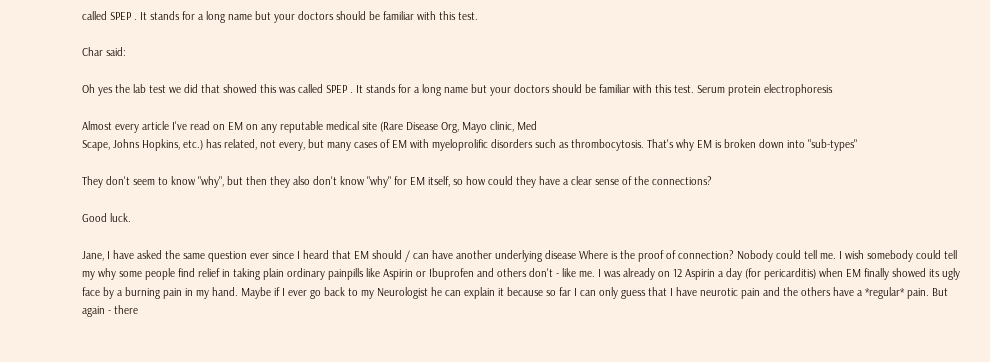called SPEP . It stands for a long name but your doctors should be familiar with this test.

Char said:

Oh yes the lab test we did that showed this was called SPEP . It stands for a long name but your doctors should be familiar with this test. Serum protein electrophoresis

Almost every article I've read on EM on any reputable medical site (Rare Disease Org, Mayo clinic, Med
Scape, Johns Hopkins, etc.) has related, not every, but many cases of EM with myeloprolific disorders such as thrombocytosis. That's why EM is broken down into "sub-types"

They don't seem to know "why", but then they also don't know "why" for EM itself, so how could they have a clear sense of the connections?

Good luck.

Jane, I have asked the same question ever since I heard that EM should / can have another underlying disease Where is the proof of connection? Nobody could tell me. I wish somebody could tell my why some people find relief in taking plain ordinary painpills like Aspirin or Ibuprofen and others don't - like me. I was already on 12 Aspirin a day (for pericarditis) when EM finally showed its ugly face by a burning pain in my hand. Maybe if I ever go back to my Neurologist he can explain it because so far I can only guess that I have neurotic pain and the others have a *regular* pain. But again - there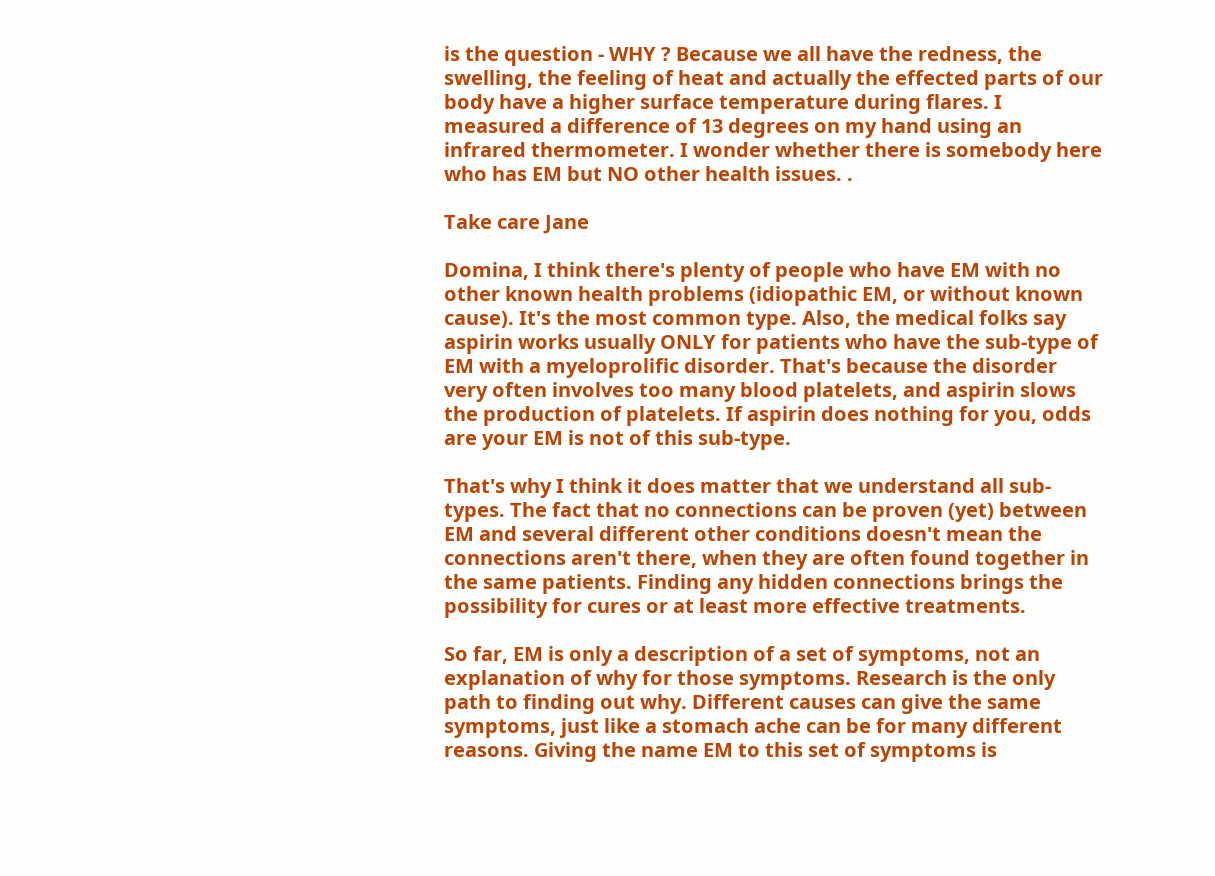is the question - WHY ? Because we all have the redness, the swelling, the feeling of heat and actually the effected parts of our body have a higher surface temperature during flares. I measured a difference of 13 degrees on my hand using an infrared thermometer. I wonder whether there is somebody here who has EM but NO other health issues. .

Take care Jane

Domina, I think there's plenty of people who have EM with no other known health problems (idiopathic EM, or without known cause). It's the most common type. Also, the medical folks say aspirin works usually ONLY for patients who have the sub-type of EM with a myeloprolific disorder. That's because the disorder very often involves too many blood platelets, and aspirin slows the production of platelets. If aspirin does nothing for you, odds are your EM is not of this sub-type.

That's why I think it does matter that we understand all sub-types. The fact that no connections can be proven (yet) between EM and several different other conditions doesn't mean the connections aren't there, when they are often found together in the same patients. Finding any hidden connections brings the possibility for cures or at least more effective treatments.

So far, EM is only a description of a set of symptoms, not an explanation of why for those symptoms. Research is the only path to finding out why. Different causes can give the same symptoms, just like a stomach ache can be for many different reasons. Giving the name EM to this set of symptoms is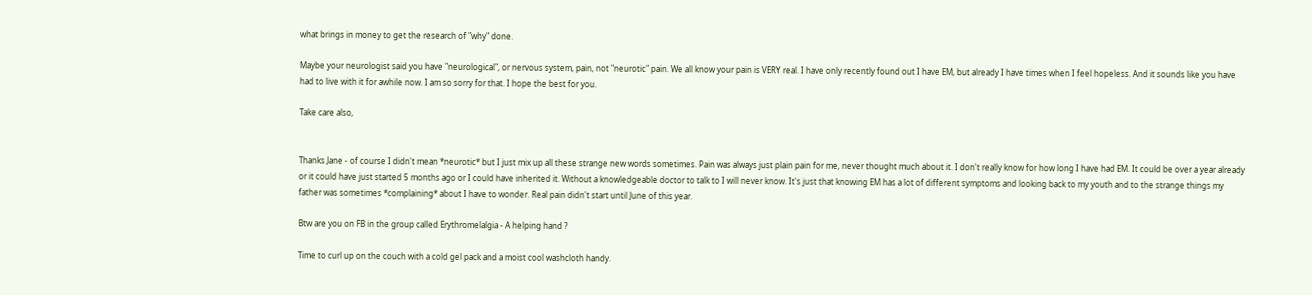what brings in money to get the research of "why" done.

Maybe your neurologist said you have "neurological", or nervous system, pain, not "neurotic" pain. We all know your pain is VERY real. I have only recently found out I have EM, but already I have times when I feel hopeless. And it sounds like you have had to live with it for awhile now. I am so sorry for that. I hope the best for you.

Take care also,


Thanks Jane - of course I didn't mean *neurotic* but I just mix up all these strange new words sometimes. Pain was always just plain pain for me, never thought much about it. I don't really know for how long I have had EM. It could be over a year already or it could have just started 5 months ago or I could have inherited it. Without a knowledgeable doctor to talk to I will never know. It's just that knowing EM has a lot of different symptoms and looking back to my youth and to the strange things my father was sometimes *complaining* about I have to wonder. Real pain didn't start until June of this year.

Btw are you on FB in the group called Erythromelalgia - A helping hand ?

Time to curl up on the couch with a cold gel pack and a moist cool washcloth handy.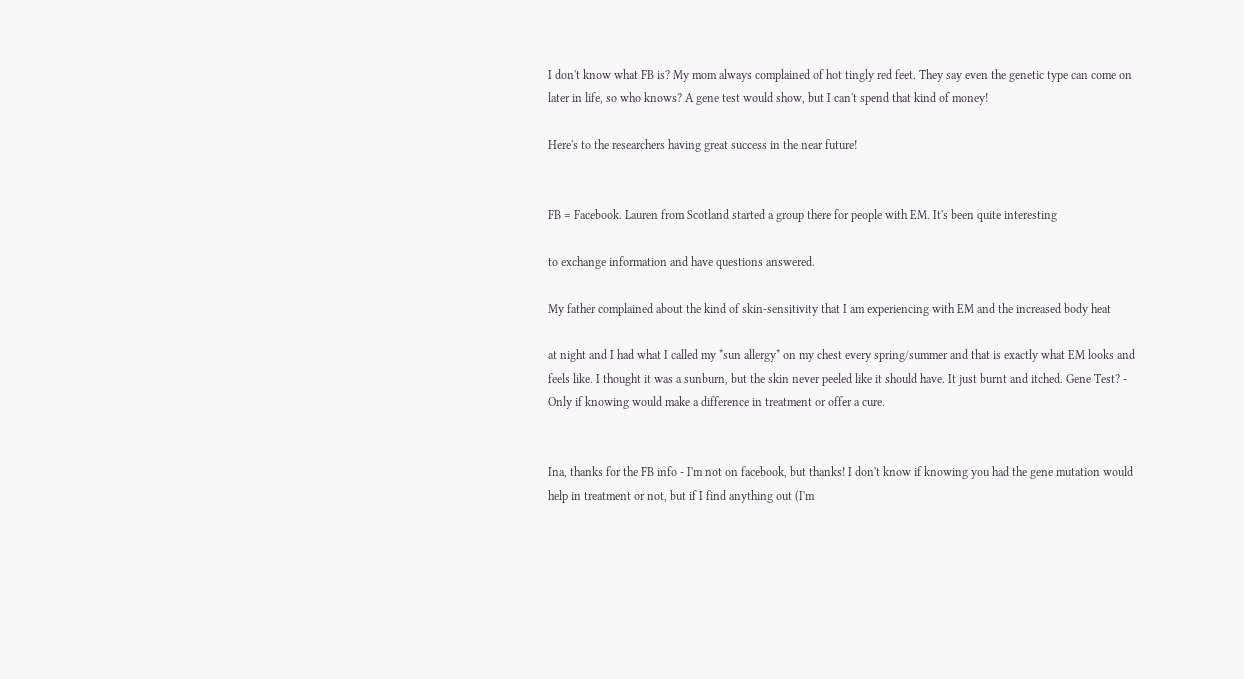I don't know what FB is? My mom always complained of hot tingly red feet. They say even the genetic type can come on later in life, so who knows? A gene test would show, but I can't spend that kind of money!

Here's to the researchers having great success in the near future!


FB = Facebook. Lauren from Scotland started a group there for people with EM. It's been quite interesting

to exchange information and have questions answered.

My father complained about the kind of skin-sensitivity that I am experiencing with EM and the increased body heat

at night and I had what I called my *sun allergy* on my chest every spring/summer and that is exactly what EM looks and feels like. I thought it was a sunburn, but the skin never peeled like it should have. It just burnt and itched. Gene Test? - Only if knowing would make a difference in treatment or offer a cure.


Ina, thanks for the FB info - I'm not on facebook, but thanks! I don't know if knowing you had the gene mutation would help in treatment or not, but if I find anything out (I'm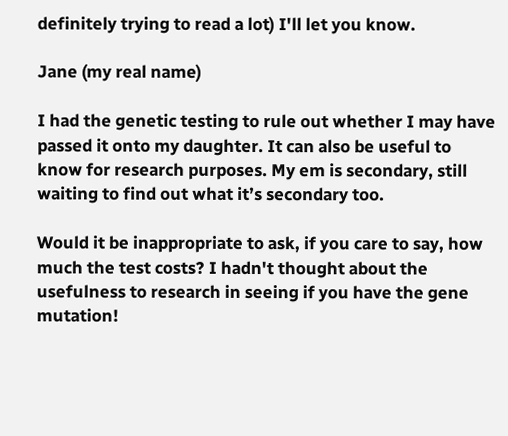definitely trying to read a lot) I'll let you know.

Jane (my real name)

I had the genetic testing to rule out whether I may have passed it onto my daughter. It can also be useful to know for research purposes. My em is secondary, still waiting to find out what it’s secondary too.

Would it be inappropriate to ask, if you care to say, how much the test costs? I hadn't thought about the usefulness to research in seeing if you have the gene mutation!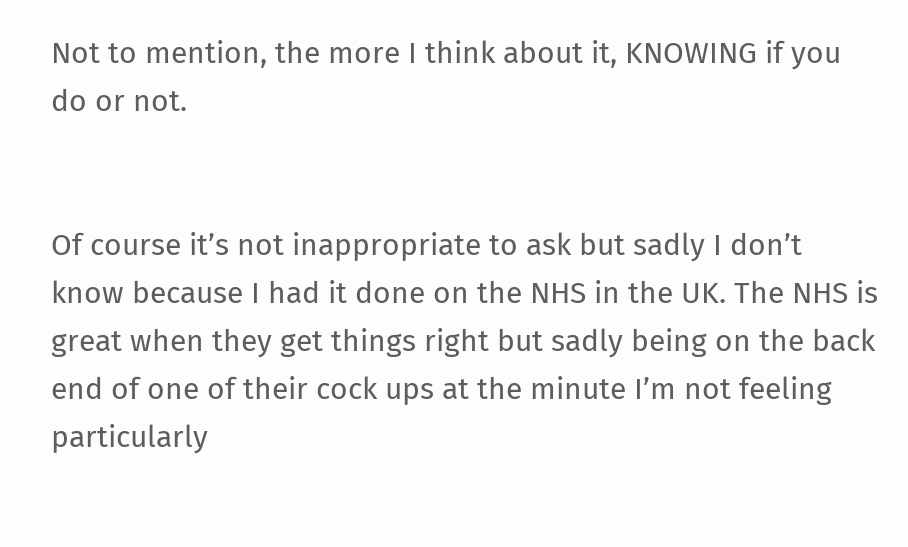Not to mention, the more I think about it, KNOWING if you do or not.


Of course it’s not inappropriate to ask but sadly I don’t know because I had it done on the NHS in the UK. The NHS is great when they get things right but sadly being on the back end of one of their cock ups at the minute I’m not feeling particularly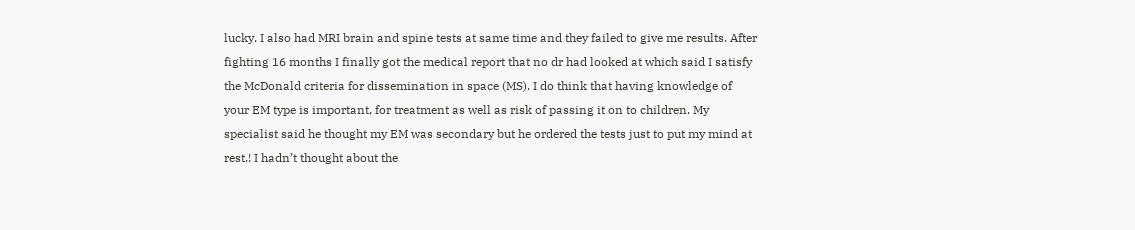lucky. I also had MRI brain and spine tests at same time and they failed to give me results. After fighting 16 months I finally got the medical report that no dr had looked at which said I satisfy the McDonald criteria for dissemination in space (MS). I do think that having knowledge of your EM type is important, for treatment as well as risk of passing it on to children. My specialist said he thought my EM was secondary but he ordered the tests just to put my mind at rest.! I hadn’t thought about the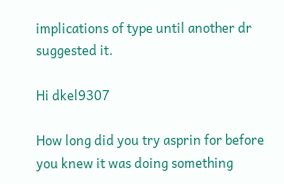implications of type until another dr suggested it.

Hi dkel9307

How long did you try asprin for before you knew it was doing something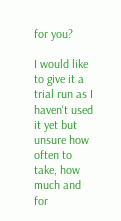for you?

I would like to give it a trial run as I haven't used it yet but unsure how often to take, how much and for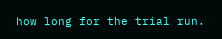how long for the trial run.